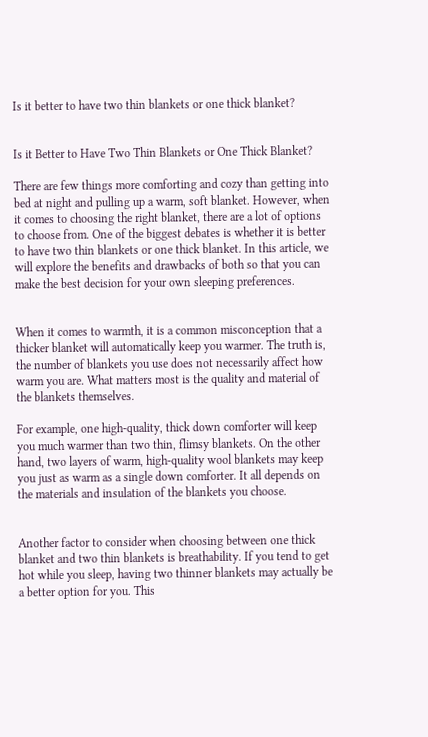Is it better to have two thin blankets or one thick blanket?


Is it Better to Have Two Thin Blankets or One Thick Blanket?

There are few things more comforting and cozy than getting into bed at night and pulling up a warm, soft blanket. However, when it comes to choosing the right blanket, there are a lot of options to choose from. One of the biggest debates is whether it is better to have two thin blankets or one thick blanket. In this article, we will explore the benefits and drawbacks of both so that you can make the best decision for your own sleeping preferences.


When it comes to warmth, it is a common misconception that a thicker blanket will automatically keep you warmer. The truth is, the number of blankets you use does not necessarily affect how warm you are. What matters most is the quality and material of the blankets themselves.

For example, one high-quality, thick down comforter will keep you much warmer than two thin, flimsy blankets. On the other hand, two layers of warm, high-quality wool blankets may keep you just as warm as a single down comforter. It all depends on the materials and insulation of the blankets you choose.


Another factor to consider when choosing between one thick blanket and two thin blankets is breathability. If you tend to get hot while you sleep, having two thinner blankets may actually be a better option for you. This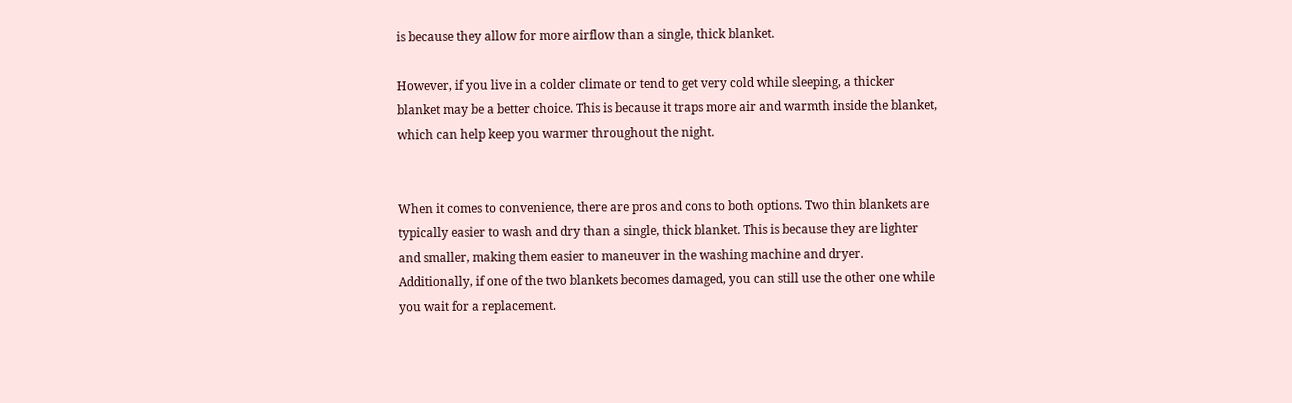is because they allow for more airflow than a single, thick blanket.

However, if you live in a colder climate or tend to get very cold while sleeping, a thicker blanket may be a better choice. This is because it traps more air and warmth inside the blanket, which can help keep you warmer throughout the night.


When it comes to convenience, there are pros and cons to both options. Two thin blankets are typically easier to wash and dry than a single, thick blanket. This is because they are lighter and smaller, making them easier to maneuver in the washing machine and dryer. Additionally, if one of the two blankets becomes damaged, you can still use the other one while you wait for a replacement.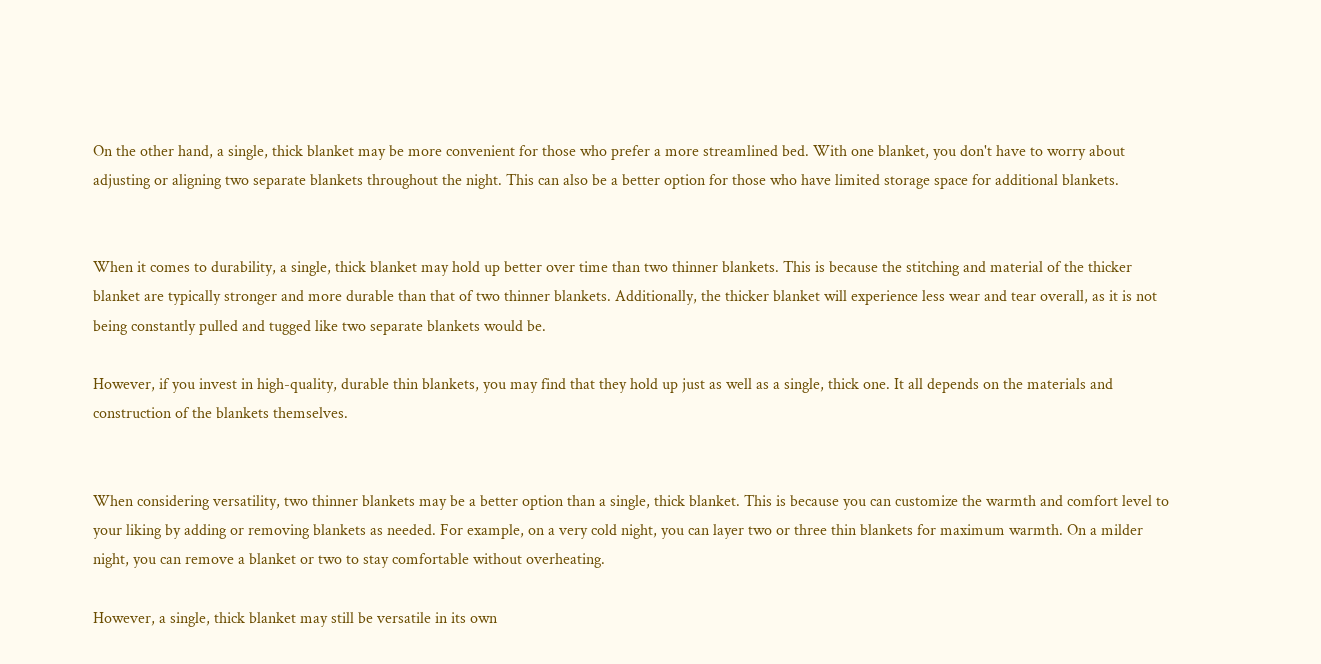On the other hand, a single, thick blanket may be more convenient for those who prefer a more streamlined bed. With one blanket, you don't have to worry about adjusting or aligning two separate blankets throughout the night. This can also be a better option for those who have limited storage space for additional blankets.


When it comes to durability, a single, thick blanket may hold up better over time than two thinner blankets. This is because the stitching and material of the thicker blanket are typically stronger and more durable than that of two thinner blankets. Additionally, the thicker blanket will experience less wear and tear overall, as it is not being constantly pulled and tugged like two separate blankets would be.

However, if you invest in high-quality, durable thin blankets, you may find that they hold up just as well as a single, thick one. It all depends on the materials and construction of the blankets themselves.


When considering versatility, two thinner blankets may be a better option than a single, thick blanket. This is because you can customize the warmth and comfort level to your liking by adding or removing blankets as needed. For example, on a very cold night, you can layer two or three thin blankets for maximum warmth. On a milder night, you can remove a blanket or two to stay comfortable without overheating.

However, a single, thick blanket may still be versatile in its own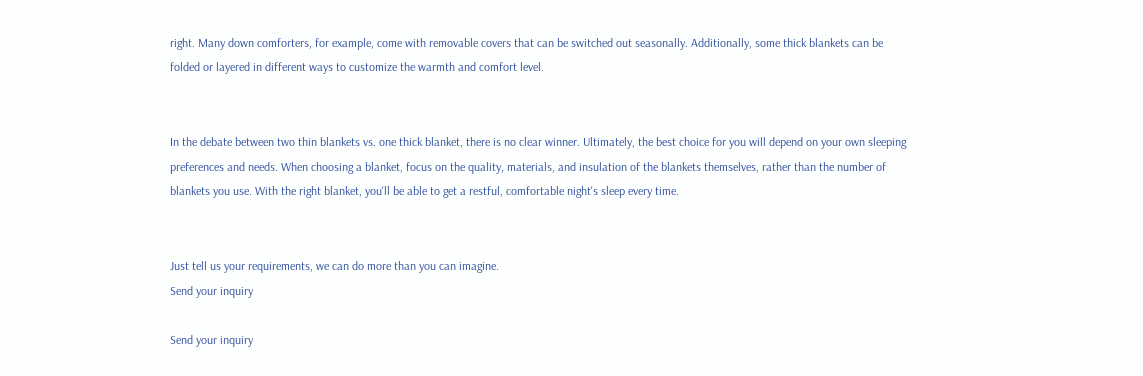right. Many down comforters, for example, come with removable covers that can be switched out seasonally. Additionally, some thick blankets can be folded or layered in different ways to customize the warmth and comfort level.


In the debate between two thin blankets vs. one thick blanket, there is no clear winner. Ultimately, the best choice for you will depend on your own sleeping preferences and needs. When choosing a blanket, focus on the quality, materials, and insulation of the blankets themselves, rather than the number of blankets you use. With the right blanket, you'll be able to get a restful, comfortable night's sleep every time.


Just tell us your requirements, we can do more than you can imagine.
Send your inquiry

Send your inquiry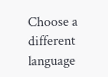Choose a different language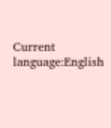Current language:English